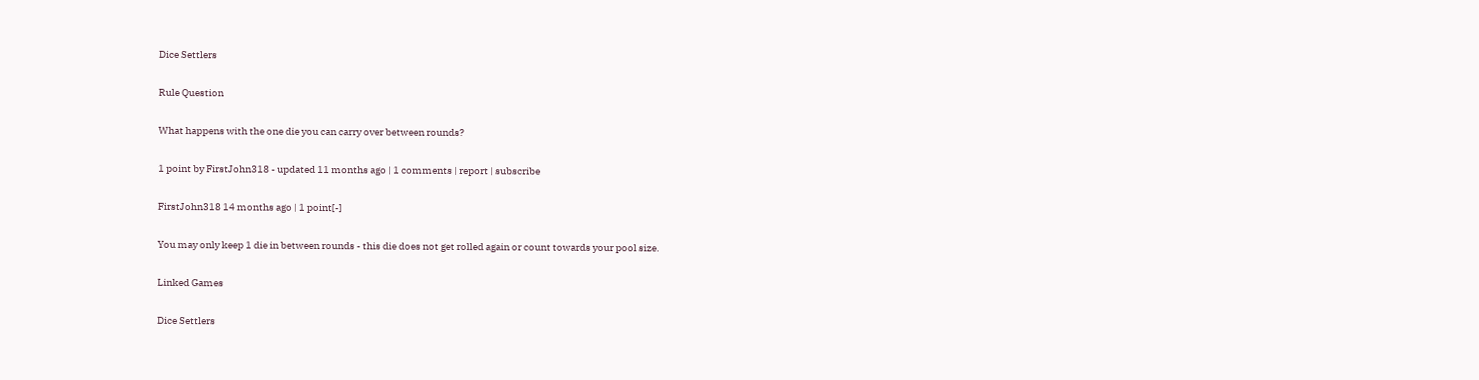Dice Settlers

Rule Question

What happens with the one die you can carry over between rounds?

1 point by FirstJohn318 - updated 11 months ago | 1 comments | report | subscribe

FirstJohn318 14 months ago | 1 point[-]

You may only keep 1 die in between rounds - this die does not get rolled again or count towards your pool size.

Linked Games

Dice Settlers